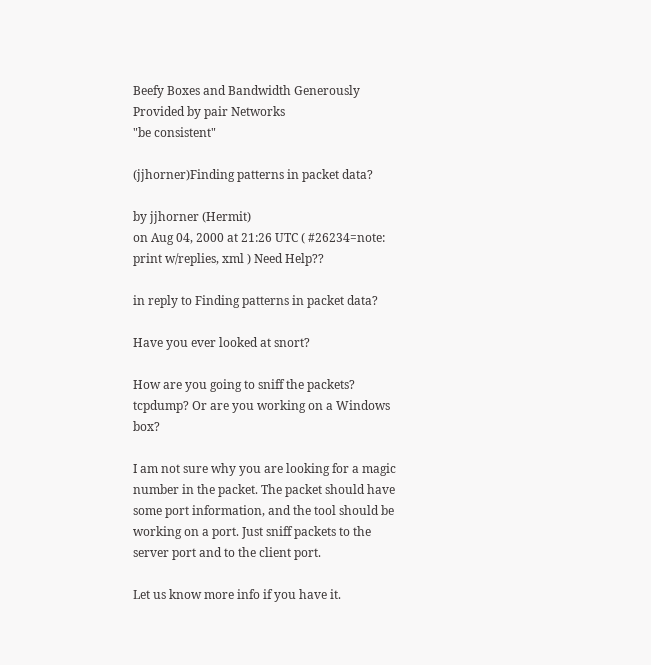Beefy Boxes and Bandwidth Generously Provided by pair Networks
"be consistent"

(jjhorner)Finding patterns in packet data?

by jjhorner (Hermit)
on Aug 04, 2000 at 21:26 UTC ( #26234=note: print w/replies, xml ) Need Help??

in reply to Finding patterns in packet data?

Have you ever looked at snort?

How are you going to sniff the packets? tcpdump? Or are you working on a Windows box?

I am not sure why you are looking for a magic number in the packet. The packet should have some port information, and the tool should be working on a port. Just sniff packets to the server port and to the client port.

Let us know more info if you have it.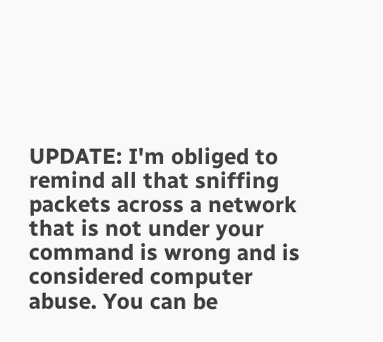UPDATE: I'm obliged to remind all that sniffing packets across a network that is not under your command is wrong and is considered computer abuse. You can be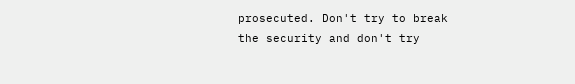prosecuted. Don't try to break the security and don't try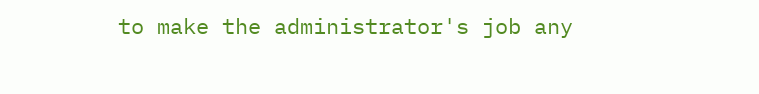to make the administrator's job any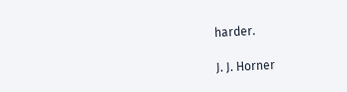harder.

J. J. Horner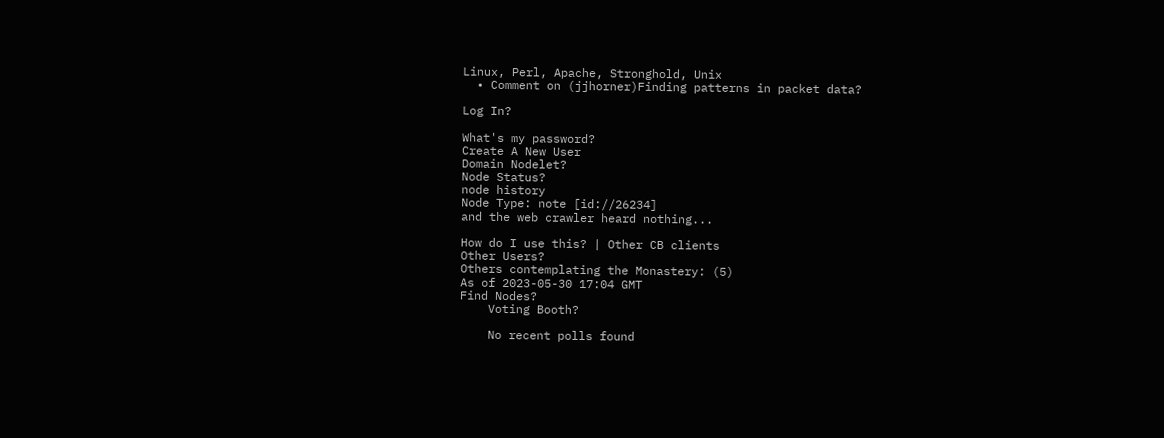Linux, Perl, Apache, Stronghold, Unix
  • Comment on (jjhorner)Finding patterns in packet data?

Log In?

What's my password?
Create A New User
Domain Nodelet?
Node Status?
node history
Node Type: note [id://26234]
and the web crawler heard nothing...

How do I use this? | Other CB clients
Other Users?
Others contemplating the Monastery: (5)
As of 2023-05-30 17:04 GMT
Find Nodes?
    Voting Booth?

    No recent polls found